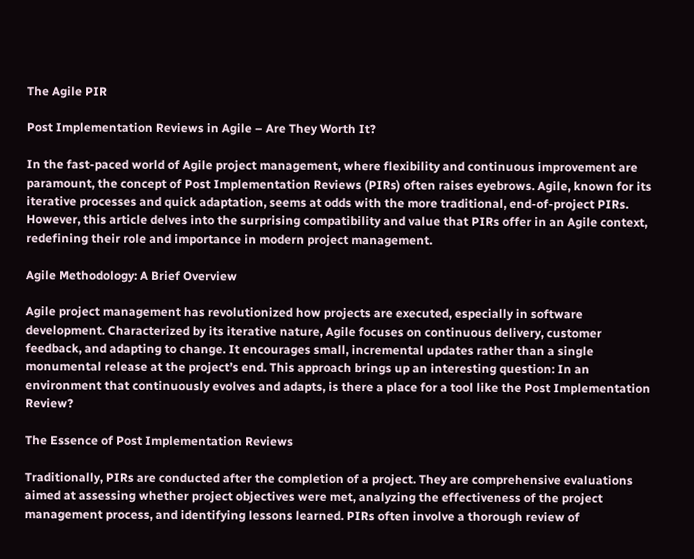The Agile PIR

Post Implementation Reviews in Agile – Are They Worth It?

In the fast-paced world of Agile project management, where flexibility and continuous improvement are paramount, the concept of Post Implementation Reviews (PIRs) often raises eyebrows. Agile, known for its iterative processes and quick adaptation, seems at odds with the more traditional, end-of-project PIRs. However, this article delves into the surprising compatibility and value that PIRs offer in an Agile context, redefining their role and importance in modern project management.

Agile Methodology: A Brief Overview

Agile project management has revolutionized how projects are executed, especially in software development. Characterized by its iterative nature, Agile focuses on continuous delivery, customer feedback, and adapting to change. It encourages small, incremental updates rather than a single monumental release at the project’s end. This approach brings up an interesting question: In an environment that continuously evolves and adapts, is there a place for a tool like the Post Implementation Review?

The Essence of Post Implementation Reviews

Traditionally, PIRs are conducted after the completion of a project. They are comprehensive evaluations aimed at assessing whether project objectives were met, analyzing the effectiveness of the project management process, and identifying lessons learned. PIRs often involve a thorough review of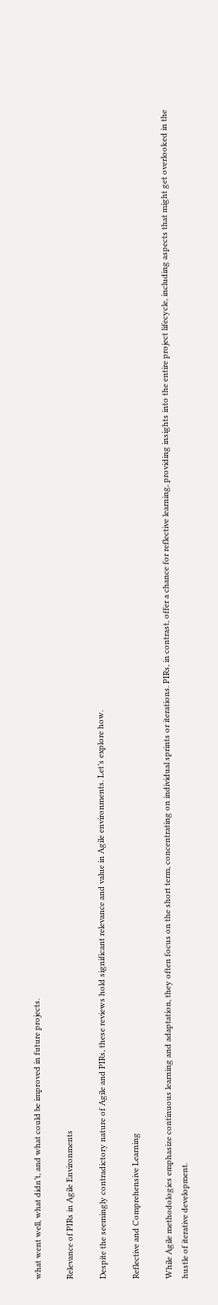what went well, what didn’t, and what could be improved in future projects.

Relevance of PIRs in Agile Environments

Despite the seemingly contradictory nature of Agile and PIRs, these reviews hold significant relevance and value in Agile environments. Let’s explore how.

Reflective and Comprehensive Learning

While Agile methodologies emphasize continuous learning and adaptation, they often focus on the short term, concentrating on individual sprints or iterations. PIRs, in contrast, offer a chance for reflective learning, providing insights into the entire project lifecycle, including aspects that might get overlooked in the hustle of iterative development.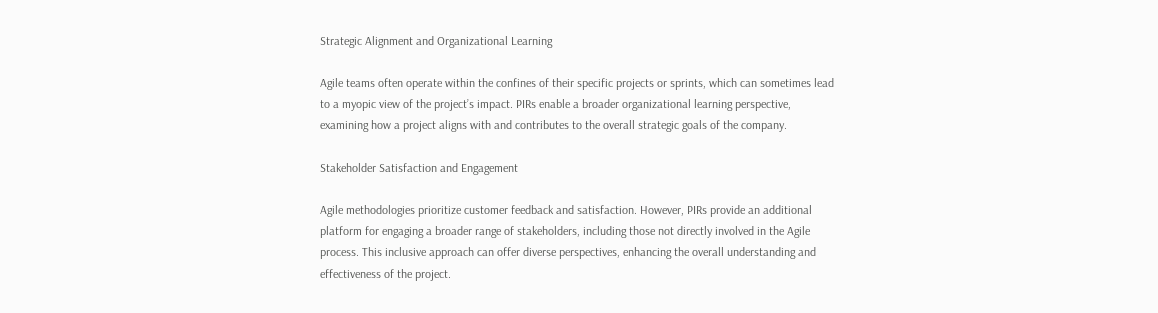Strategic Alignment and Organizational Learning

Agile teams often operate within the confines of their specific projects or sprints, which can sometimes lead to a myopic view of the project’s impact. PIRs enable a broader organizational learning perspective, examining how a project aligns with and contributes to the overall strategic goals of the company.

Stakeholder Satisfaction and Engagement

Agile methodologies prioritize customer feedback and satisfaction. However, PIRs provide an additional platform for engaging a broader range of stakeholders, including those not directly involved in the Agile process. This inclusive approach can offer diverse perspectives, enhancing the overall understanding and effectiveness of the project.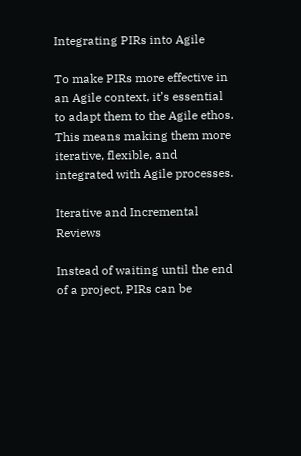Integrating PIRs into Agile

To make PIRs more effective in an Agile context, it’s essential to adapt them to the Agile ethos. This means making them more iterative, flexible, and integrated with Agile processes.

Iterative and Incremental Reviews

Instead of waiting until the end of a project, PIRs can be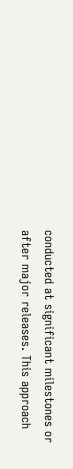conducted at significant milestones or after major releases. This approach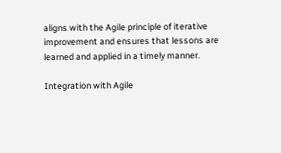aligns with the Agile principle of iterative improvement and ensures that lessons are learned and applied in a timely manner.

Integration with Agile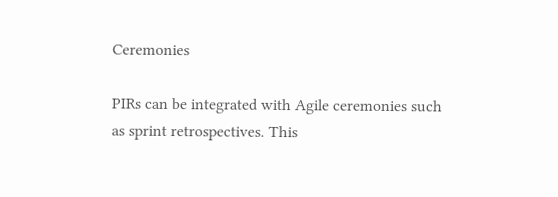Ceremonies

PIRs can be integrated with Agile ceremonies such as sprint retrospectives. This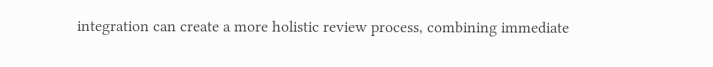integration can create a more holistic review process, combining immediate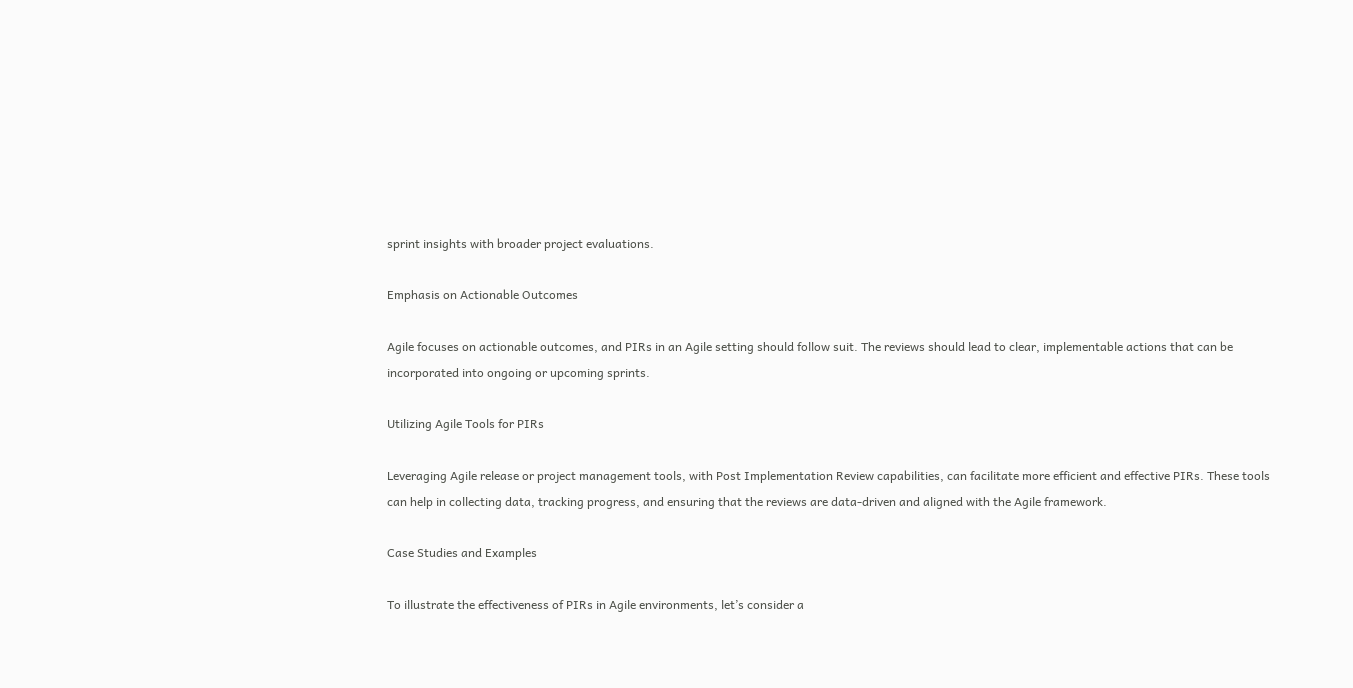sprint insights with broader project evaluations.

Emphasis on Actionable Outcomes

Agile focuses on actionable outcomes, and PIRs in an Agile setting should follow suit. The reviews should lead to clear, implementable actions that can be incorporated into ongoing or upcoming sprints.

Utilizing Agile Tools for PIRs

Leveraging Agile release or project management tools, with Post Implementation Review capabilities, can facilitate more efficient and effective PIRs. These tools can help in collecting data, tracking progress, and ensuring that the reviews are data-driven and aligned with the Agile framework.

Case Studies and Examples

To illustrate the effectiveness of PIRs in Agile environments, let’s consider a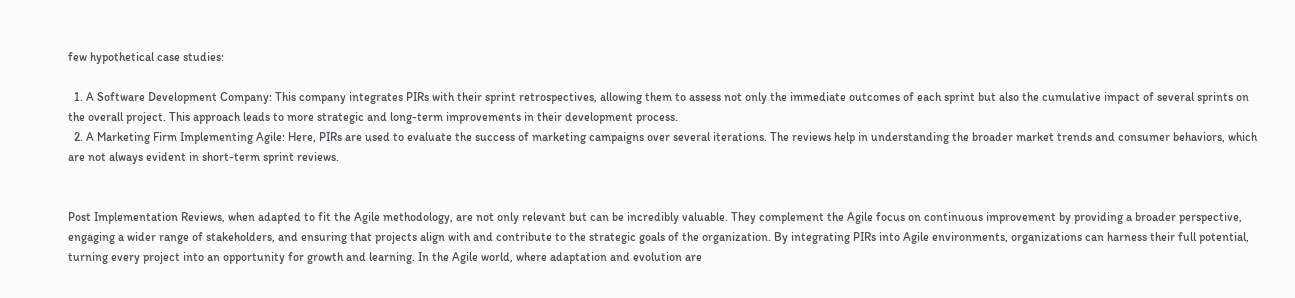few hypothetical case studies:

  1. A Software Development Company: This company integrates PIRs with their sprint retrospectives, allowing them to assess not only the immediate outcomes of each sprint but also the cumulative impact of several sprints on the overall project. This approach leads to more strategic and long-term improvements in their development process.
  2. A Marketing Firm Implementing Agile: Here, PIRs are used to evaluate the success of marketing campaigns over several iterations. The reviews help in understanding the broader market trends and consumer behaviors, which are not always evident in short-term sprint reviews.


Post Implementation Reviews, when adapted to fit the Agile methodology, are not only relevant but can be incredibly valuable. They complement the Agile focus on continuous improvement by providing a broader perspective, engaging a wider range of stakeholders, and ensuring that projects align with and contribute to the strategic goals of the organization. By integrating PIRs into Agile environments, organizations can harness their full potential, turning every project into an opportunity for growth and learning. In the Agile world, where adaptation and evolution are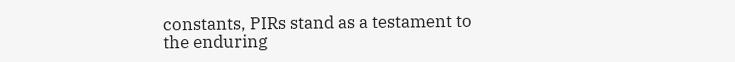constants, PIRs stand as a testament to the enduring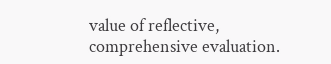value of reflective, comprehensive evaluation.